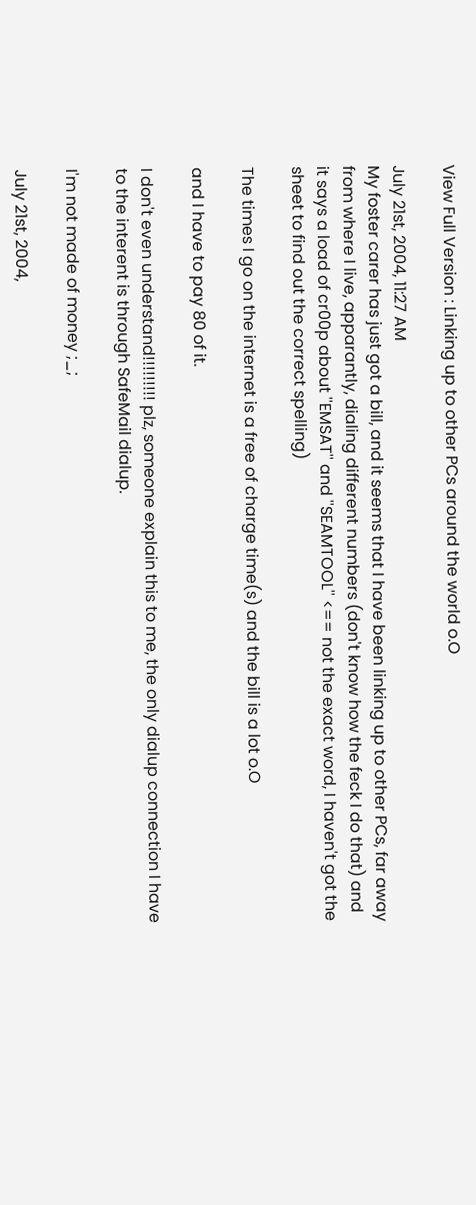View Full Version : Linking up to other PCs around the world o.O

July 21st, 2004, 11:27 AM
My foster carer has just got a bill, and it seems that I have been linking up to other PCs, far away from where I live, apparantly, dialing different numbers (don't know how the feck I do that) and it says a load of cr00p about ''EMSAT'' and ''SEAMTOOL'' <== not the exact word, I haven't got the sheet to find out the correct spelling)

The times I go on the internet is a free of charge time(s) and the bill is a lot o.O

and I have to pay 80 of it.

I don't even understand!!!!!!!!! plz, someone explain this to me, the only dialup connection I have to the interent is through SafeMail dialup.

I'm not made of money ;_;

July 21st, 2004,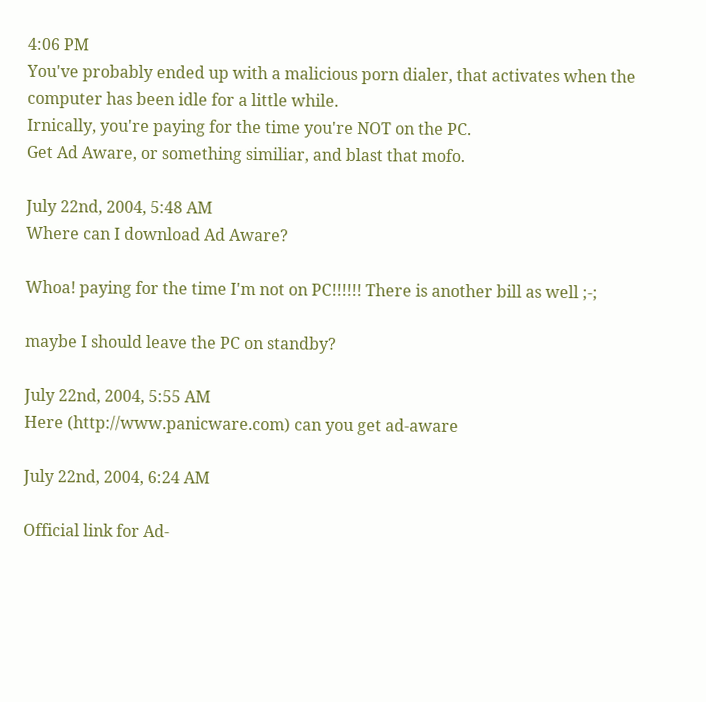4:06 PM
You've probably ended up with a malicious porn dialer, that activates when the computer has been idle for a little while.
Irnically, you're paying for the time you're NOT on the PC.
Get Ad Aware, or something similiar, and blast that mofo.

July 22nd, 2004, 5:48 AM
Where can I download Ad Aware?

Whoa! paying for the time I'm not on PC!!!!!! There is another bill as well ;-;

maybe I should leave the PC on standby?

July 22nd, 2004, 5:55 AM
Here (http://www.panicware.com) can you get ad-aware

July 22nd, 2004, 6:24 AM

Official link for Ad-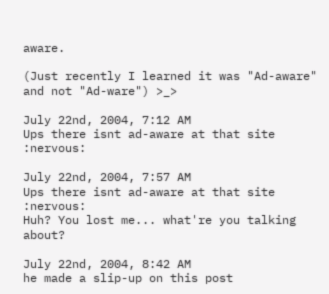aware.

(Just recently I learned it was "Ad-aware" and not "Ad-ware") >_>

July 22nd, 2004, 7:12 AM
Ups there isnt ad-aware at that site :nervous:

July 22nd, 2004, 7:57 AM
Ups there isnt ad-aware at that site :nervous:
Huh? You lost me... what're you talking about?

July 22nd, 2004, 8:42 AM
he made a slip-up on this post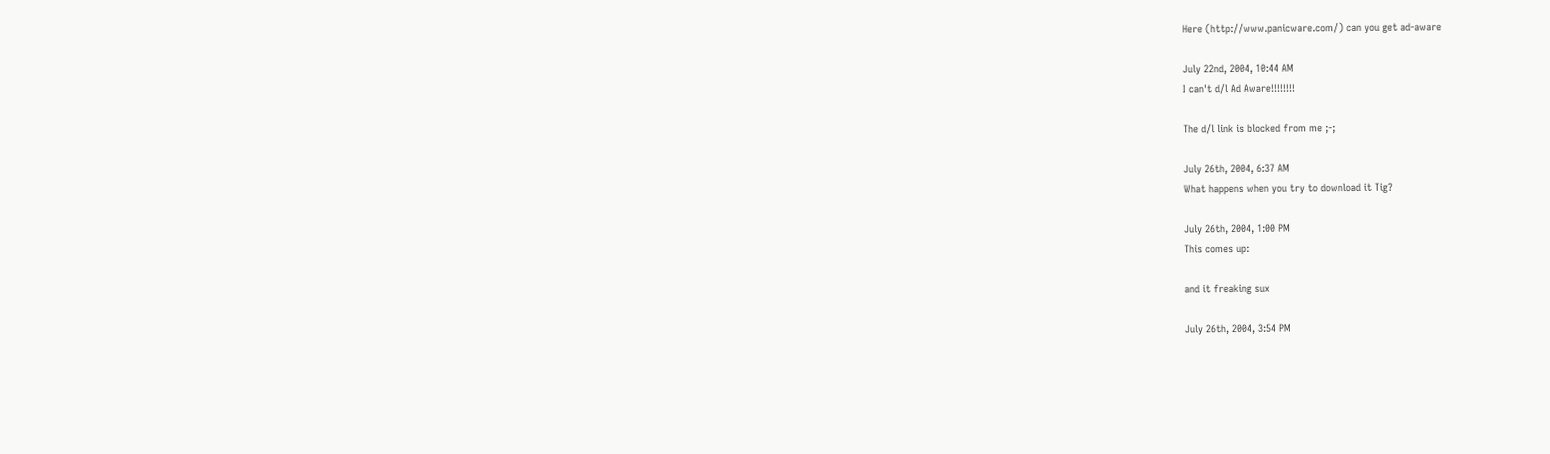Here (http://www.panicware.com/) can you get ad-aware

July 22nd, 2004, 10:44 AM
I can't d/l Ad Aware!!!!!!!!

The d/l link is blocked from me ;-;

July 26th, 2004, 6:37 AM
What happens when you try to download it Tig?

July 26th, 2004, 1:00 PM
This comes up:

and it freaking sux

July 26th, 2004, 3:54 PM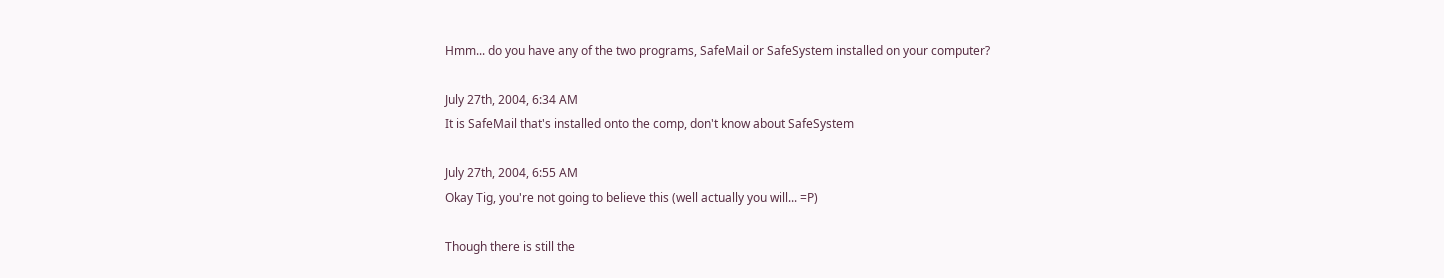Hmm... do you have any of the two programs, SafeMail or SafeSystem installed on your computer?

July 27th, 2004, 6:34 AM
It is SafeMail that's installed onto the comp, don't know about SafeSystem

July 27th, 2004, 6:55 AM
Okay Tig, you're not going to believe this (well actually you will... =P)

Though there is still the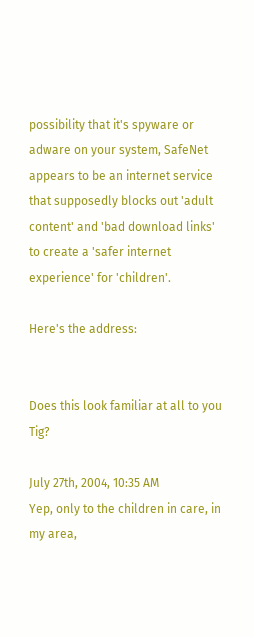possibility that it's spyware or adware on your system, SafeNet appears to be an internet service that supposedly blocks out 'adult content' and 'bad download links' to create a 'safer internet experience' for 'children'.

Here's the address:


Does this look familiar at all to you Tig?

July 27th, 2004, 10:35 AM
Yep, only to the children in care, in my area,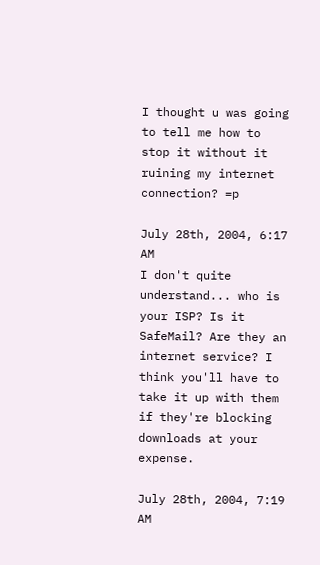I thought u was going to tell me how to stop it without it ruining my internet connection? =p

July 28th, 2004, 6:17 AM
I don't quite understand... who is your ISP? Is it SafeMail? Are they an internet service? I think you'll have to take it up with them if they're blocking downloads at your expense.

July 28th, 2004, 7:19 AM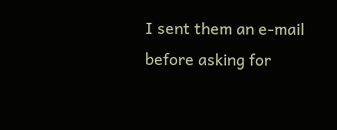I sent them an e-mail before asking for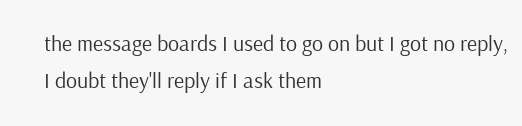the message boards I used to go on but I got no reply, I doubt they'll reply if I ask them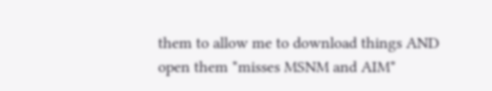them to allow me to download things AND open them *misses MSNM and AIM*